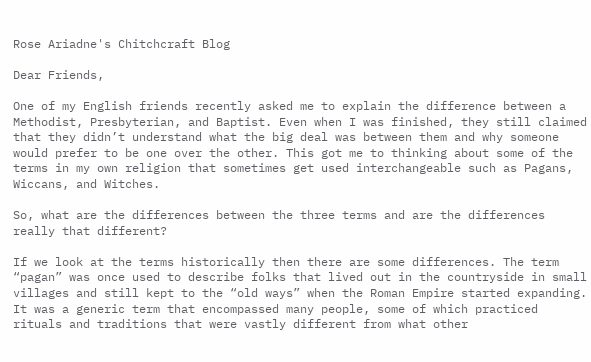Rose Ariadne's Chitchcraft Blog

Dear Friends,

One of my English friends recently asked me to explain the difference between a Methodist, Presbyterian, and Baptist. Even when I was finished, they still claimed that they didn’t understand what the big deal was between them and why someone would prefer to be one over the other. This got me to thinking about some of the terms in my own religion that sometimes get used interchangeable such as Pagans, Wiccans, and Witches.

So, what are the differences between the three terms and are the differences really that different?

If we look at the terms historically then there are some differences. The term “pagan” was once used to describe folks that lived out in the countryside in small villages and still kept to the “old ways” when the Roman Empire started expanding. It was a generic term that encompassed many people, some of which practiced rituals and traditions that were vastly different from what other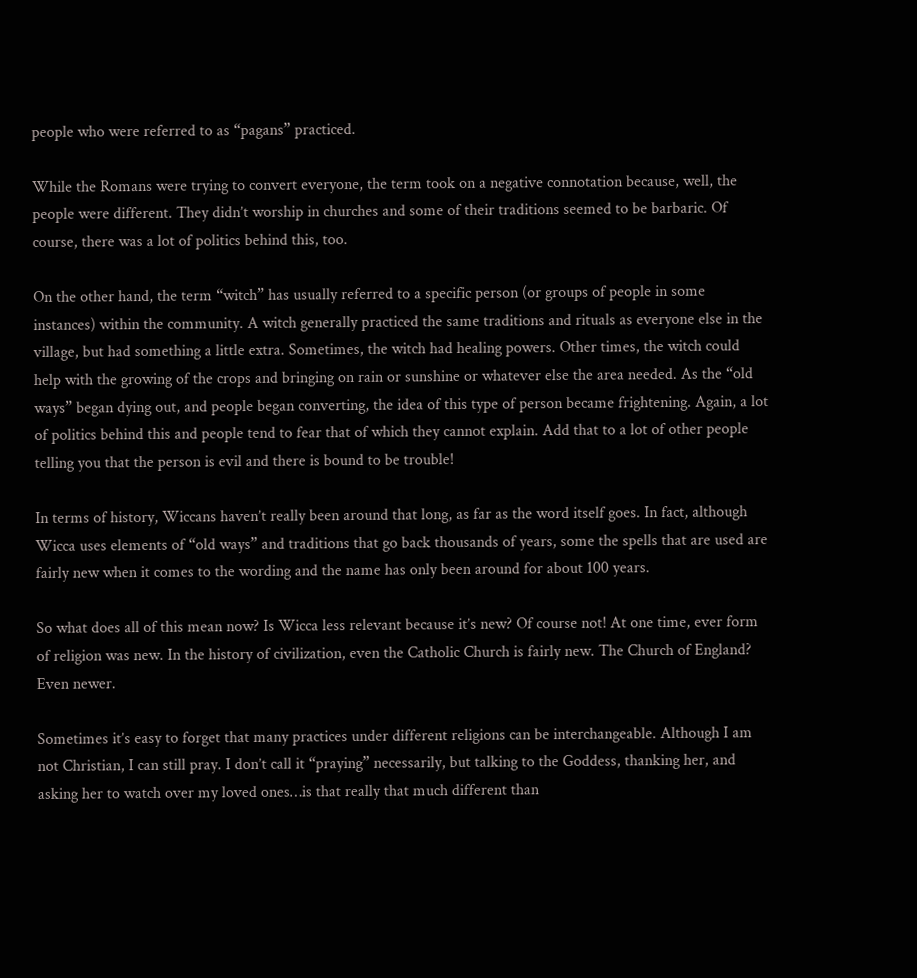people who were referred to as “pagans” practiced.

While the Romans were trying to convert everyone, the term took on a negative connotation because, well, the people were different. They didn’t worship in churches and some of their traditions seemed to be barbaric. Of course, there was a lot of politics behind this, too.

On the other hand, the term “witch” has usually referred to a specific person (or groups of people in some instances) within the community. A witch generally practiced the same traditions and rituals as everyone else in the village, but had something a little extra. Sometimes, the witch had healing powers. Other times, the witch could help with the growing of the crops and bringing on rain or sunshine or whatever else the area needed. As the “old ways” began dying out, and people began converting, the idea of this type of person became frightening. Again, a lot of politics behind this and people tend to fear that of which they cannot explain. Add that to a lot of other people telling you that the person is evil and there is bound to be trouble!

In terms of history, Wiccans haven’t really been around that long, as far as the word itself goes. In fact, although Wicca uses elements of “old ways” and traditions that go back thousands of years, some the spells that are used are fairly new when it comes to the wording and the name has only been around for about 100 years.

So what does all of this mean now? Is Wicca less relevant because it’s new? Of course not! At one time, ever form of religion was new. In the history of civilization, even the Catholic Church is fairly new. The Church of England? Even newer.

Sometimes it’s easy to forget that many practices under different religions can be interchangeable. Although I am not Christian, I can still pray. I don’t call it “praying” necessarily, but talking to the Goddess, thanking her, and asking her to watch over my loved ones…is that really that much different than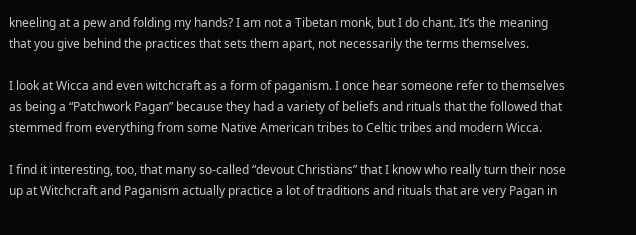kneeling at a pew and folding my hands? I am not a Tibetan monk, but I do chant. It’s the meaning that you give behind the practices that sets them apart, not necessarily the terms themselves.

I look at Wicca and even witchcraft as a form of paganism. I once hear someone refer to themselves as being a “Patchwork Pagan” because they had a variety of beliefs and rituals that the followed that stemmed from everything from some Native American tribes to Celtic tribes and modern Wicca.

I find it interesting, too, that many so-called “devout Christians” that I know who really turn their nose up at Witchcraft and Paganism actually practice a lot of traditions and rituals that are very Pagan in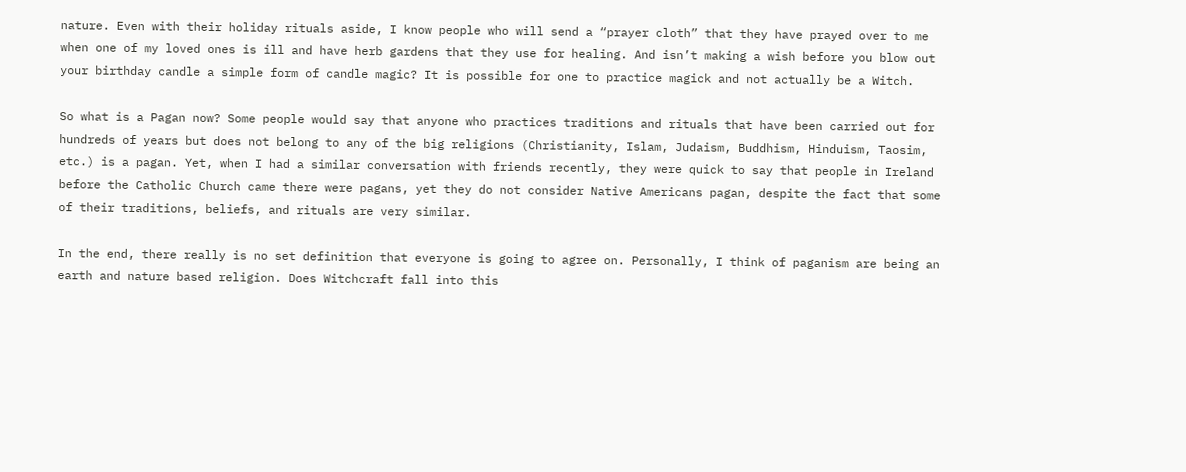nature. Even with their holiday rituals aside, I know people who will send a “prayer cloth” that they have prayed over to me when one of my loved ones is ill and have herb gardens that they use for healing. And isn’t making a wish before you blow out your birthday candle a simple form of candle magic? It is possible for one to practice magick and not actually be a Witch.

So what is a Pagan now? Some people would say that anyone who practices traditions and rituals that have been carried out for hundreds of years but does not belong to any of the big religions (Christianity, Islam, Judaism, Buddhism, Hinduism, Taosim, etc.) is a pagan. Yet, when I had a similar conversation with friends recently, they were quick to say that people in Ireland before the Catholic Church came there were pagans, yet they do not consider Native Americans pagan, despite the fact that some of their traditions, beliefs, and rituals are very similar.

In the end, there really is no set definition that everyone is going to agree on. Personally, I think of paganism are being an earth and nature based religion. Does Witchcraft fall into this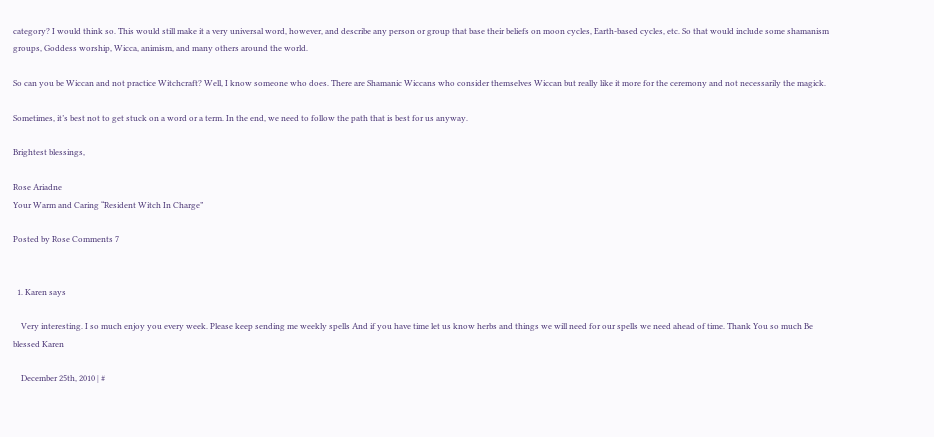category? I would think so. This would still make it a very universal word, however, and describe any person or group that base their beliefs on moon cycles, Earth-based cycles, etc. So that would include some shamanism groups, Goddess worship, Wicca, animism, and many others around the world.

So can you be Wiccan and not practice Witchcraft? Well, I know someone who does. There are Shamanic Wiccans who consider themselves Wiccan but really like it more for the ceremony and not necessarily the magick.

Sometimes, it’s best not to get stuck on a word or a term. In the end, we need to follow the path that is best for us anyway.

Brightest blessings,

Rose Ariadne
Your Warm and Caring “Resident Witch In Charge”

Posted by Rose Comments 7


  1. Karen says

    Very interesting. I so much enjoy you every week. Please keep sending me weekly spells And if you have time let us know herbs and things we will need for our spells we need ahead of time. Thank You so much Be blessed Karen

    December 25th, 2010 | #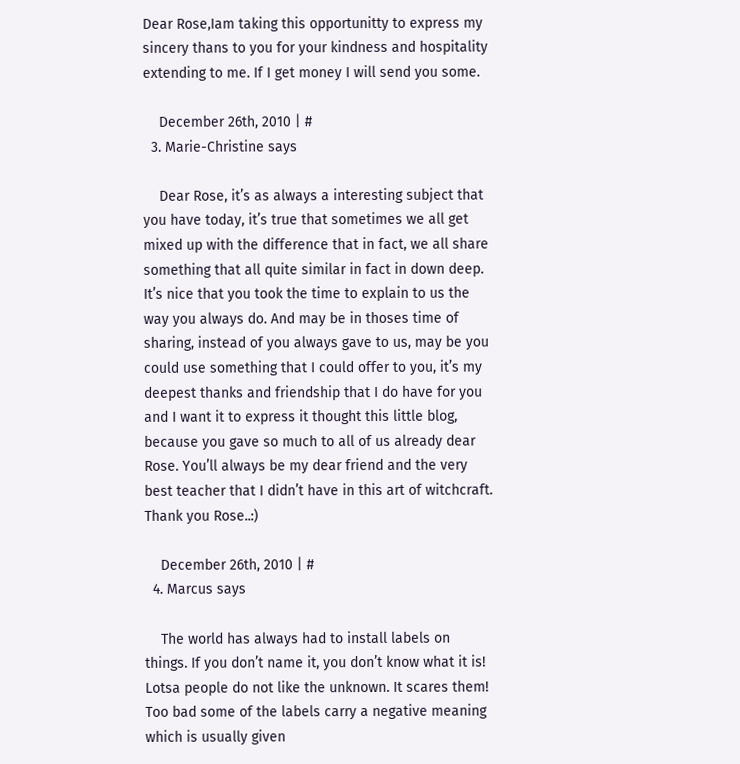Dear Rose,Iam taking this opportunitty to express my sincery thans to you for your kindness and hospitality extending to me. If I get money I will send you some.

    December 26th, 2010 | #
  3. Marie-Christine says

    Dear Rose, it’s as always a interesting subject that you have today, it’s true that sometimes we all get mixed up with the difference that in fact, we all share something that all quite similar in fact in down deep. It’s nice that you took the time to explain to us the way you always do. And may be in thoses time of sharing, instead of you always gave to us, may be you could use something that I could offer to you, it’s my deepest thanks and friendship that I do have for you and I want it to express it thought this little blog, because you gave so much to all of us already dear Rose. You’ll always be my dear friend and the very best teacher that I didn’t have in this art of witchcraft. Thank you Rose..:)

    December 26th, 2010 | #
  4. Marcus says

    The world has always had to install labels on things. If you don’t name it, you don’t know what it is! Lotsa people do not like the unknown. It scares them! Too bad some of the labels carry a negative meaning which is usually given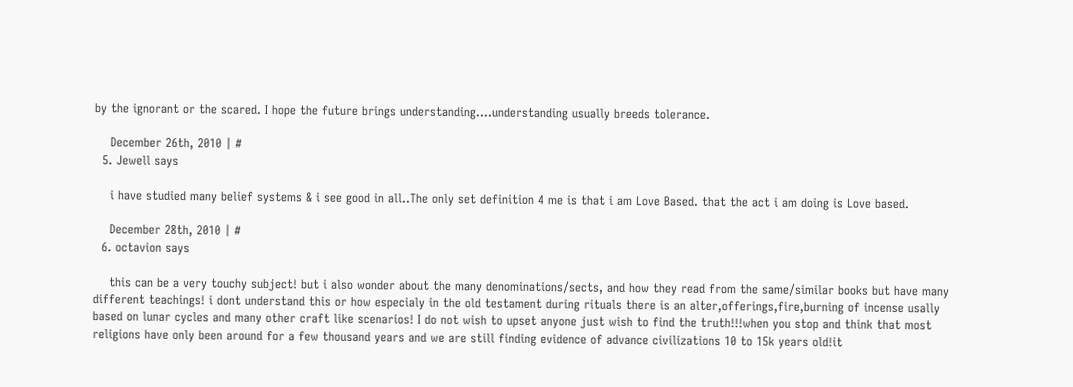by the ignorant or the scared. I hope the future brings understanding….understanding usually breeds tolerance.

    December 26th, 2010 | #
  5. Jewell says

    i have studied many belief systems & i see good in all..The only set definition 4 me is that i am Love Based. that the act i am doing is Love based.

    December 28th, 2010 | #
  6. octavion says

    this can be a very touchy subject! but i also wonder about the many denominations/sects, and how they read from the same/similar books but have many different teachings! i dont understand this or how especialy in the old testament during rituals there is an alter,offerings,fire,burning of incense usally based on lunar cycles and many other craft like scenarios! I do not wish to upset anyone just wish to find the truth!!!when you stop and think that most religions have only been around for a few thousand years and we are still finding evidence of advance civilizations 10 to 15k years old!it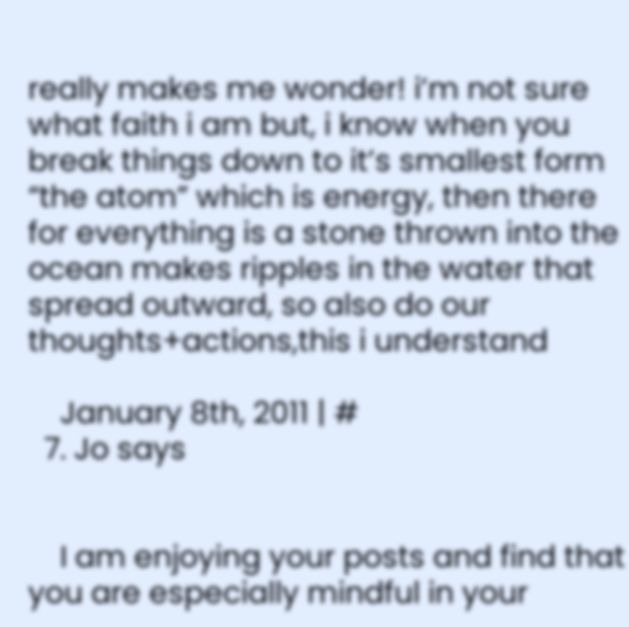really makes me wonder! i’m not sure what faith i am but, i know when you break things down to it’s smallest form “the atom” which is energy, then there for everything is a stone thrown into the ocean makes ripples in the water that spread outward, so also do our thoughts+actions,this i understand

    January 8th, 2011 | #
  7. Jo says


    I am enjoying your posts and find that you are especially mindful in your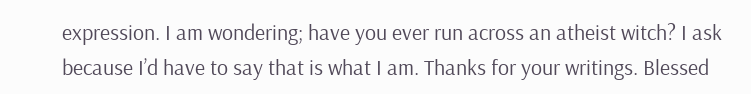expression. I am wondering; have you ever run across an atheist witch? I ask because I’d have to say that is what I am. Thanks for your writings. Blessed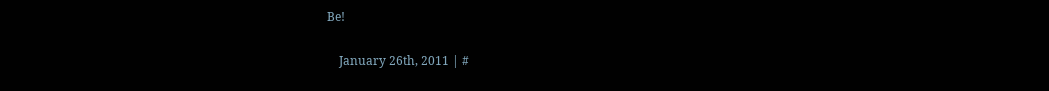Be!

    January 26th, 2011 | #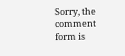Sorry, the comment form is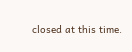closed at this time.